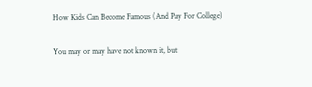How Kids Can Become Famous (And Pay For College)

You may or may have not known it, but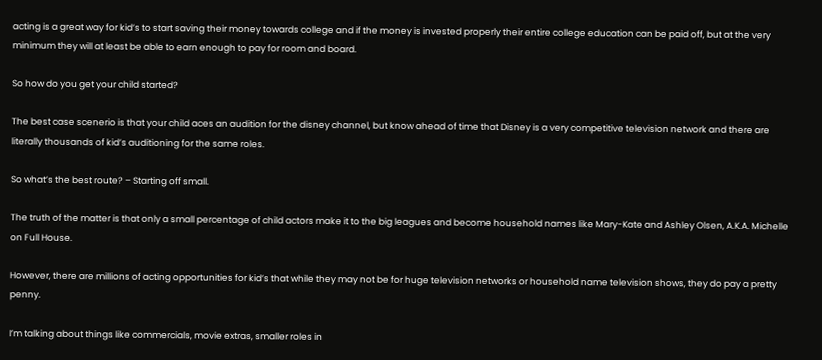acting is a great way for kid’s to start saving their money towards college and if the money is invested properly their entire college education can be paid off, but at the very minimum they will at least be able to earn enough to pay for room and board.

So how do you get your child started?

The best case scenerio is that your child aces an audition for the disney channel, but know ahead of time that Disney is a very competitive television network and there are literally thousands of kid’s auditioning for the same roles.

So what’s the best route? – Starting off small.

The truth of the matter is that only a small percentage of child actors make it to the big leagues and become household names like Mary-Kate and Ashley Olsen, A.K.A. Michelle on Full House.

However, there are millions of acting opportunities for kid’s that while they may not be for huge television networks or household name television shows, they do pay a pretty penny.

I’m talking about things like commercials, movie extras, smaller roles in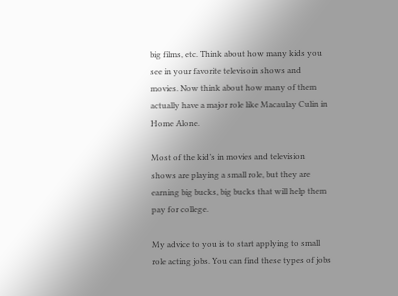big films, etc. Think about how many kids you see in your favorite televisoin shows and movies. Now think about how many of them actually have a major role like Macaulay Culin in Home Alone.

Most of the kid’s in movies and television shows are playing a small role, but they are earning big bucks, big bucks that will help them pay for college.

My advice to you is to start applying to small role acting jobs. You can find these types of jobs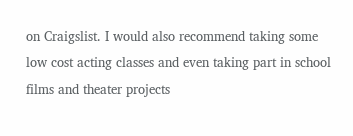on Craigslist. I would also recommend taking some low cost acting classes and even taking part in school films and theater projects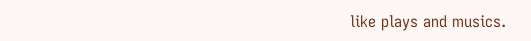like plays and musics.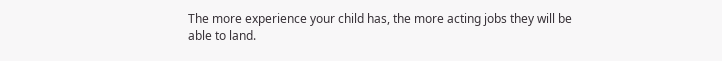The more experience your child has, the more acting jobs they will be able to land.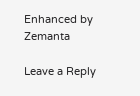Enhanced by Zemanta

Leave a Reply